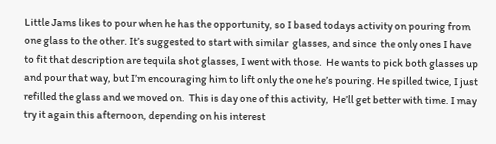Little Jams likes to pour when he has the opportunity, so I based todays activity on pouring from one glass to the other. It’s suggested to start with similar  glasses, and since  the only ones I have to fit that description are tequila shot glasses, I went with those.  He wants to pick both glasses up and pour that way, but I’m encouraging him to lift only the one he’s pouring. He spilled twice, I just refilled the glass and we moved on.  This is day one of this activity,  He’ll get better with time. I may try it again this afternoon, depending on his interest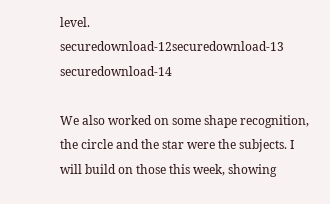level.                                                          securedownload-12securedownload-13 securedownload-14

We also worked on some shape recognition, the circle and the star were the subjects. I will build on those this week, showing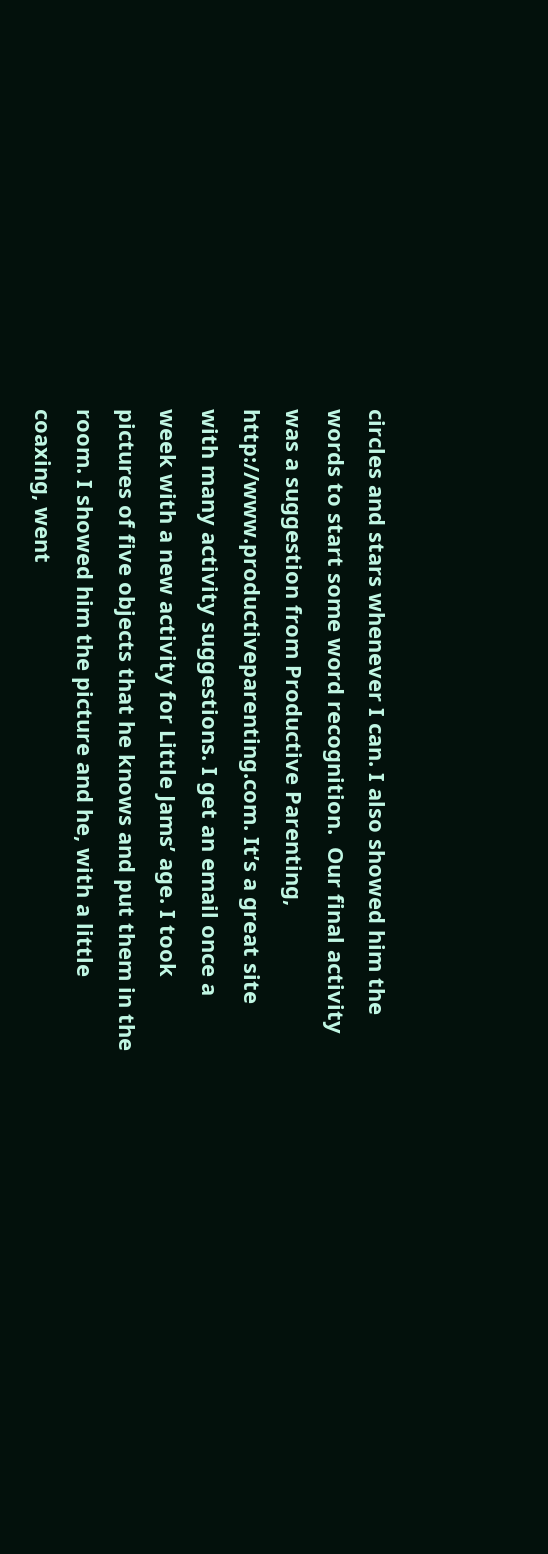circles and stars whenever I can. I also showed him the words to start some word recognition.  Our final activity was a suggestion from Productive Parenting,  http://www.productiveparenting.com. It’s a great site with many activity suggestions. I get an email once a week with a new activity for Little Jams’ age. I took pictures of five objects that he knows and put them in the room. I showed him the picture and he, with a little coaxing, went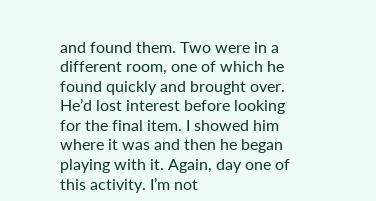and found them. Two were in a different room, one of which he found quickly and brought over. He’d lost interest before looking for the final item. I showed him where it was and then he began playing with it. Again, day one of this activity. I’m not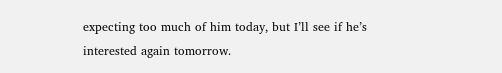expecting too much of him today, but I’ll see if he’s interested again tomorrow.